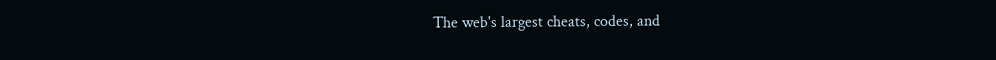The web's largest cheats, codes, and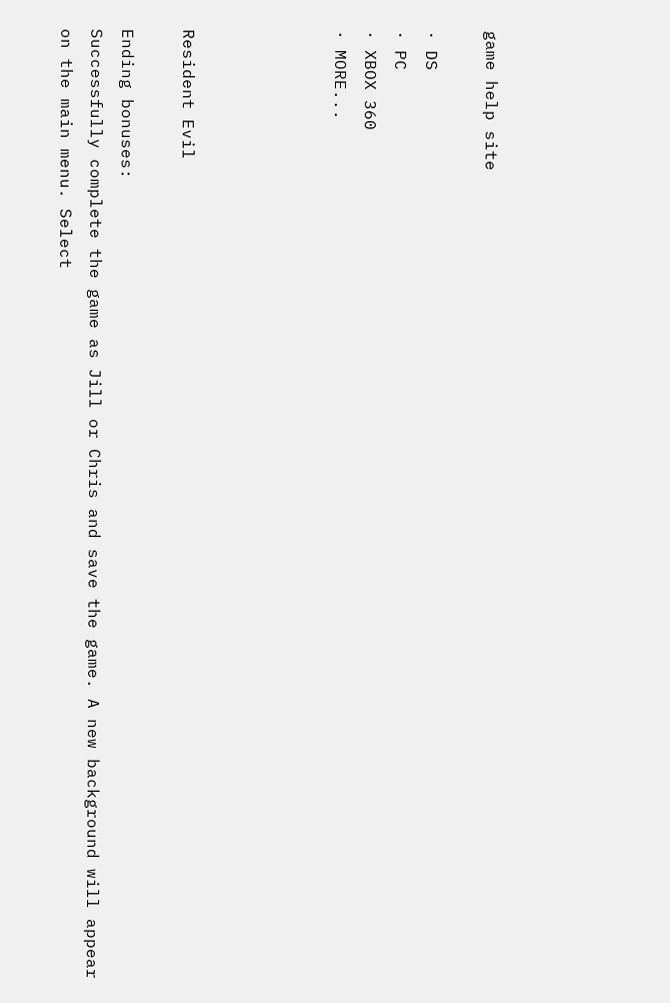game help site

· DS
· PC
· XBOX 360
· MORE...




Resident Evil

Ending bonuses:
Successfully complete the game as Jill or Chris and save the game. A new background will appear on the main menu. Select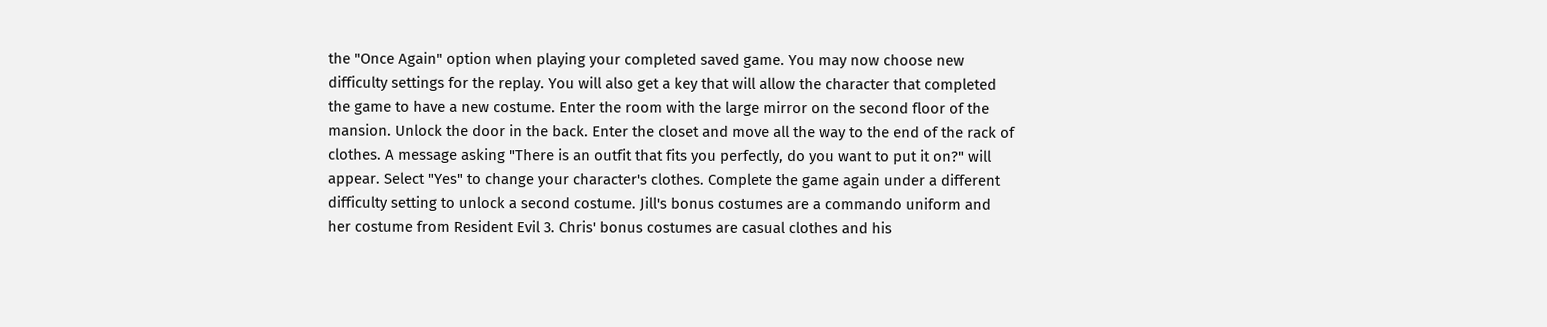the "Once Again" option when playing your completed saved game. You may now choose new difficulty settings for the replay. You will also get a key that will allow the character that completed the game to have a new costume. Enter the room with the large mirror on the second floor of the mansion. Unlock the door in the back. Enter the closet and move all the way to the end of the rack of clothes. A message asking "There is an outfit that fits you perfectly, do you want to put it on?" will appear. Select "Yes" to change your character's clothes. Complete the game again under a different difficulty setting to unlock a second costume. Jill's bonus costumes are a commando uniform and her costume from Resident Evil 3. Chris' bonus costumes are casual clothes and his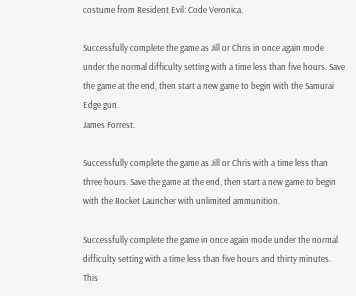costume from Resident Evil: Code Veronica.

Successfully complete the game as Jill or Chris in once again mode under the normal difficulty setting with a time less than five hours. Save the game at the end, then start a new game to begin with the Samurai Edge gun.
James Forrest.

Successfully complete the game as Jill or Chris with a time less than three hours. Save the game at the end, then start a new game to begin with the Rocket Launcher with unlimited ammunition.

Successfully complete the game in once again mode under the normal difficulty setting with a time less than five hours and thirty minutes. This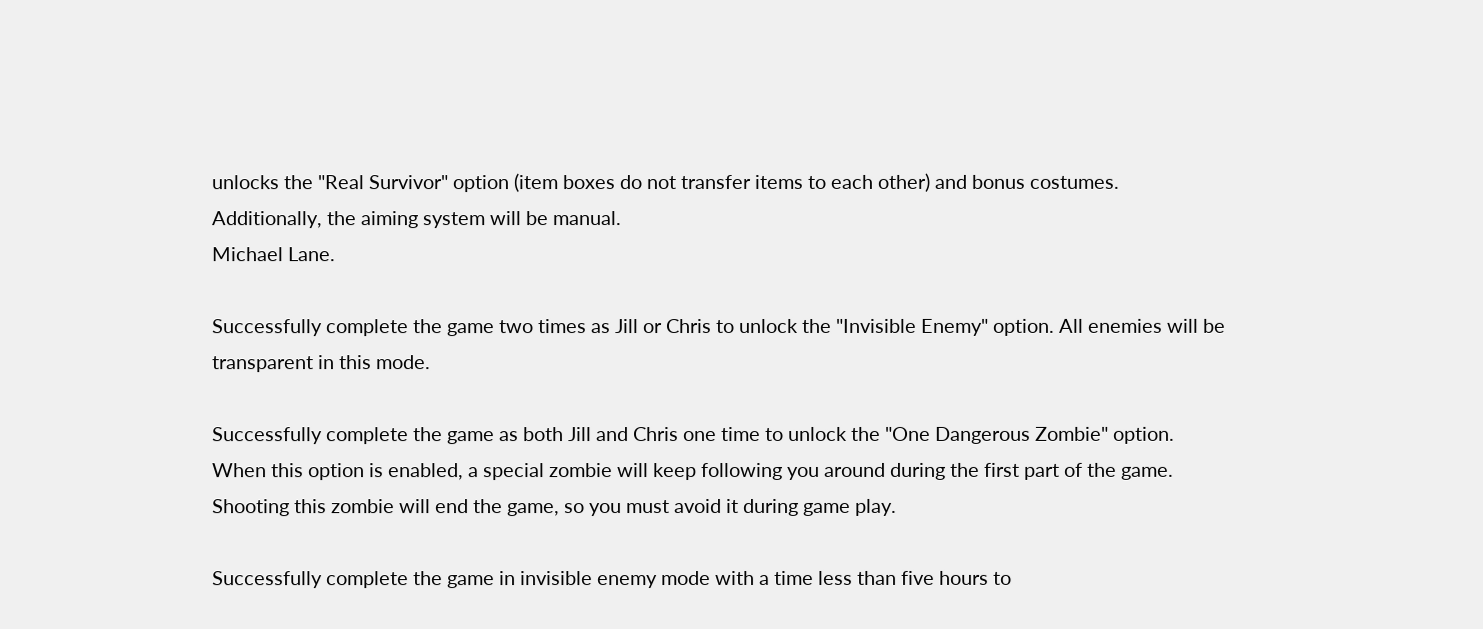unlocks the "Real Survivor" option (item boxes do not transfer items to each other) and bonus costumes. Additionally, the aiming system will be manual.
Michael Lane.

Successfully complete the game two times as Jill or Chris to unlock the "Invisible Enemy" option. All enemies will be transparent in this mode.

Successfully complete the game as both Jill and Chris one time to unlock the "One Dangerous Zombie" option. When this option is enabled, a special zombie will keep following you around during the first part of the game. Shooting this zombie will end the game, so you must avoid it during game play.

Successfully complete the game in invisible enemy mode with a time less than five hours to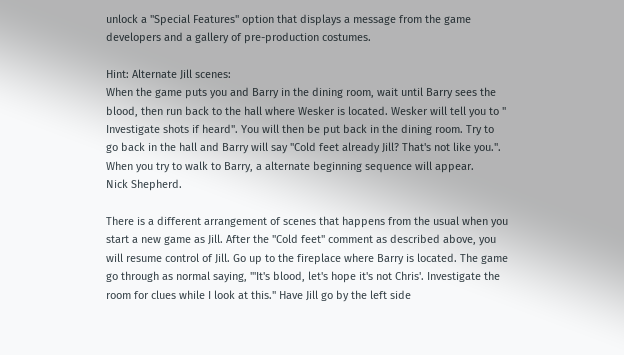unlock a "Special Features" option that displays a message from the game developers and a gallery of pre-production costumes.

Hint: Alternate Jill scenes:
When the game puts you and Barry in the dining room, wait until Barry sees the blood, then run back to the hall where Wesker is located. Wesker will tell you to " Investigate shots if heard". You will then be put back in the dining room. Try to go back in the hall and Barry will say "Cold feet already Jill? That's not like you.". When you try to walk to Barry, a alternate beginning sequence will appear.
Nick Shepherd.

There is a different arrangement of scenes that happens from the usual when you start a new game as Jill. After the "Cold feet" comment as described above, you will resume control of Jill. Go up to the fireplace where Barry is located. The game go through as normal saying, "'It's blood, let's hope it's not Chris'. Investigate the room for clues while I look at this." Have Jill go by the left side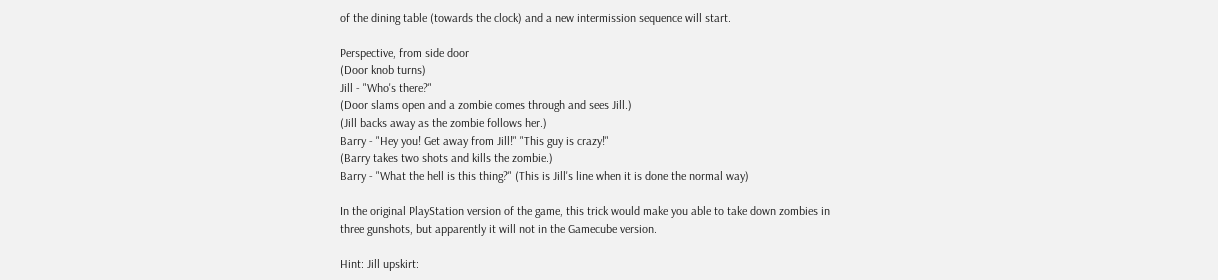of the dining table (towards the clock) and a new intermission sequence will start.

Perspective, from side door
(Door knob turns)
Jill - "Who's there?"
(Door slams open and a zombie comes through and sees Jill.)
(Jill backs away as the zombie follows her.)
Barry - "Hey you! Get away from Jill!" "This guy is crazy!"
(Barry takes two shots and kills the zombie.)
Barry - "What the hell is this thing?" (This is Jill's line when it is done the normal way)

In the original PlayStation version of the game, this trick would make you able to take down zombies in three gunshots, but apparently it will not in the Gamecube version.

Hint: Jill upskirt: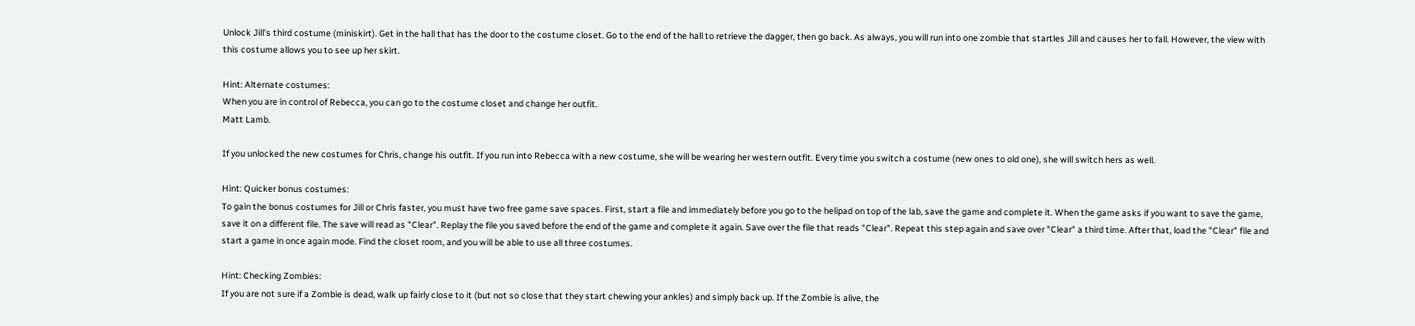Unlock Jill's third costume (miniskirt). Get in the hall that has the door to the costume closet. Go to the end of the hall to retrieve the dagger, then go back. As always, you will run into one zombie that startles Jill and causes her to fall. However, the view with this costume allows you to see up her skirt.

Hint: Alternate costumes:
When you are in control of Rebecca, you can go to the costume closet and change her outfit.
Matt Lamb.

If you unlocked the new costumes for Chris, change his outfit. If you run into Rebecca with a new costume, she will be wearing her western outfit. Every time you switch a costume (new ones to old one), she will switch hers as well.

Hint: Quicker bonus costumes:
To gain the bonus costumes for Jill or Chris faster, you must have two free game save spaces. First, start a file and immediately before you go to the helipad on top of the lab, save the game and complete it. When the game asks if you want to save the game, save it on a different file. The save will read as "Clear". Replay the file you saved before the end of the game and complete it again. Save over the file that reads "Clear". Repeat this step again and save over "Clear" a third time. After that, load the "Clear" file and start a game in once again mode. Find the closet room, and you will be able to use all three costumes.

Hint: Checking Zombies:
If you are not sure if a Zombie is dead, walk up fairly close to it (but not so close that they start chewing your ankles) and simply back up. If the Zombie is alive, the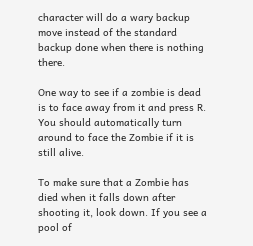character will do a wary backup move instead of the standard backup done when there is nothing there.

One way to see if a zombie is dead is to face away from it and press R. You should automatically turn around to face the Zombie if it is still alive.

To make sure that a Zombie has died when it falls down after shooting it, look down. If you see a pool of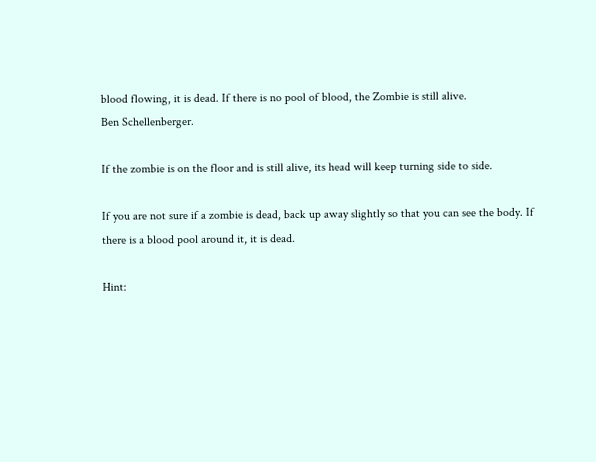blood flowing, it is dead. If there is no pool of blood, the Zombie is still alive.
Ben Schellenberger.

If the zombie is on the floor and is still alive, its head will keep turning side to side.

If you are not sure if a zombie is dead, back up away slightly so that you can see the body. If there is a blood pool around it, it is dead.

Hint: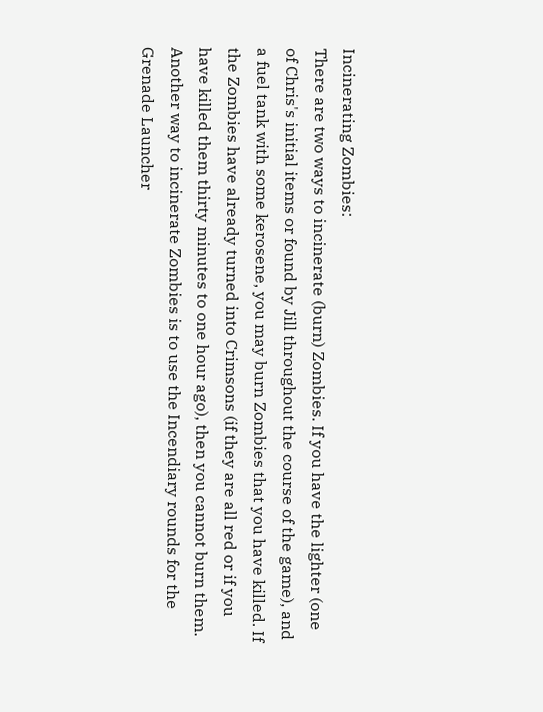Incinerating Zombies:
There are two ways to incinerate (burn) Zombies. If you have the lighter (one of Chris's initial items or found by Jill throughout the course of the game), and a fuel tank with some kerosene, you may burn Zombies that you have killed. If the Zombies have already turned into Crimsons (if they are all red or if you have killed them thirty minutes to one hour ago), then you cannot burn them. Another way to incinerate Zombies is to use the Incendiary rounds for the Grenade Launcher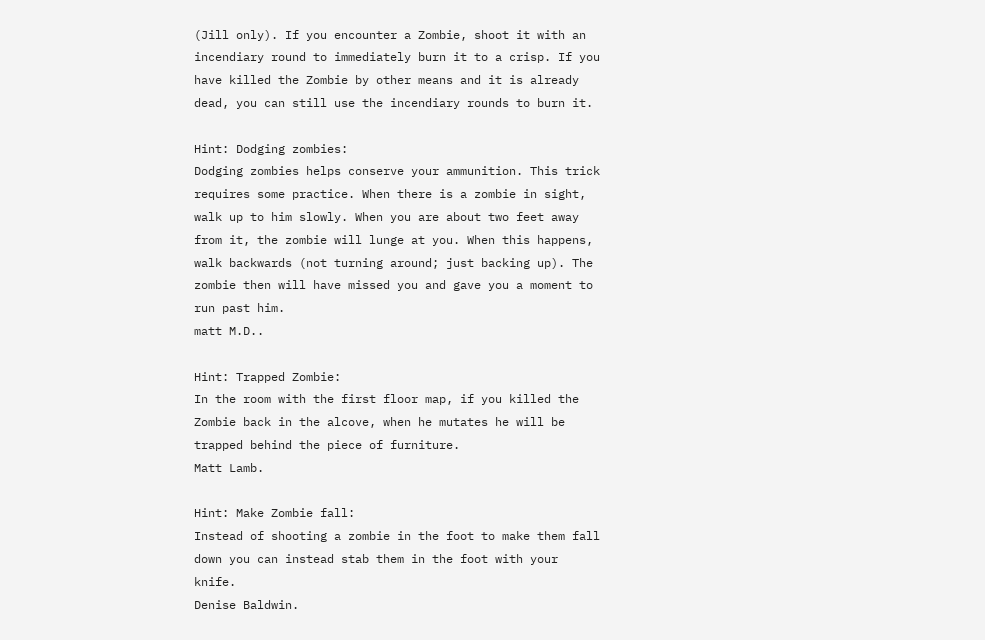(Jill only). If you encounter a Zombie, shoot it with an incendiary round to immediately burn it to a crisp. If you have killed the Zombie by other means and it is already dead, you can still use the incendiary rounds to burn it.

Hint: Dodging zombies:
Dodging zombies helps conserve your ammunition. This trick requires some practice. When there is a zombie in sight, walk up to him slowly. When you are about two feet away from it, the zombie will lunge at you. When this happens, walk backwards (not turning around; just backing up). The zombie then will have missed you and gave you a moment to run past him.
matt M.D..

Hint: Trapped Zombie:
In the room with the first floor map, if you killed the Zombie back in the alcove, when he mutates he will be trapped behind the piece of furniture.
Matt Lamb.

Hint: Make Zombie fall:
Instead of shooting a zombie in the foot to make them fall down you can instead stab them in the foot with your knife.
Denise Baldwin.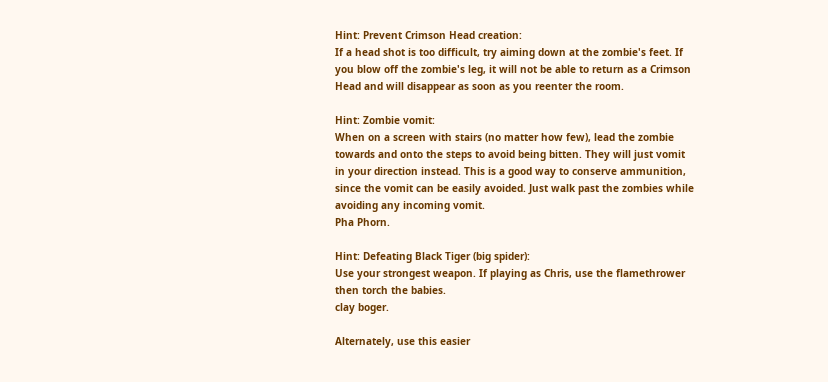Hint: Prevent Crimson Head creation:
If a head shot is too difficult, try aiming down at the zombie's feet. If you blow off the zombie's leg, it will not be able to return as a Crimson Head and will disappear as soon as you reenter the room.

Hint: Zombie vomit:
When on a screen with stairs (no matter how few), lead the zombie towards and onto the steps to avoid being bitten. They will just vomit in your direction instead. This is a good way to conserve ammunition, since the vomit can be easily avoided. Just walk past the zombies while avoiding any incoming vomit.
Pha Phorn.

Hint: Defeating Black Tiger (big spider):
Use your strongest weapon. If playing as Chris, use the flamethrower then torch the babies.
clay boger.

Alternately, use this easier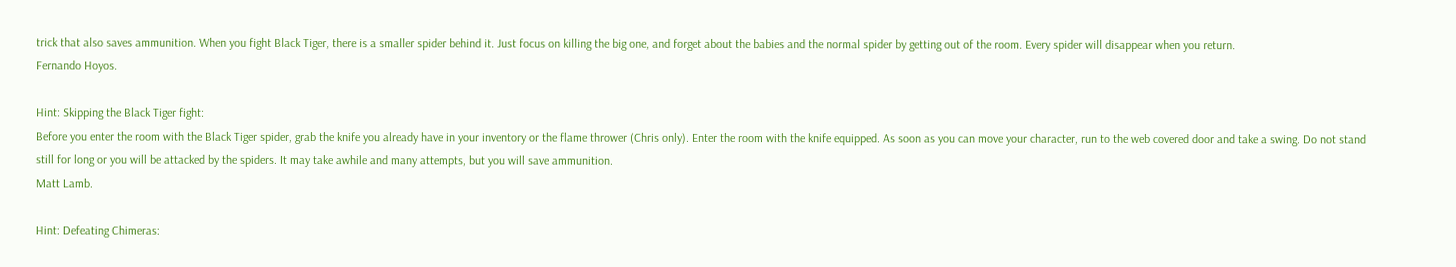trick that also saves ammunition. When you fight Black Tiger, there is a smaller spider behind it. Just focus on killing the big one, and forget about the babies and the normal spider by getting out of the room. Every spider will disappear when you return.
Fernando Hoyos.

Hint: Skipping the Black Tiger fight:
Before you enter the room with the Black Tiger spider, grab the knife you already have in your inventory or the flame thrower (Chris only). Enter the room with the knife equipped. As soon as you can move your character, run to the web covered door and take a swing. Do not stand still for long or you will be attacked by the spiders. It may take awhile and many attempts, but you will save ammunition.
Matt Lamb.

Hint: Defeating Chimeras: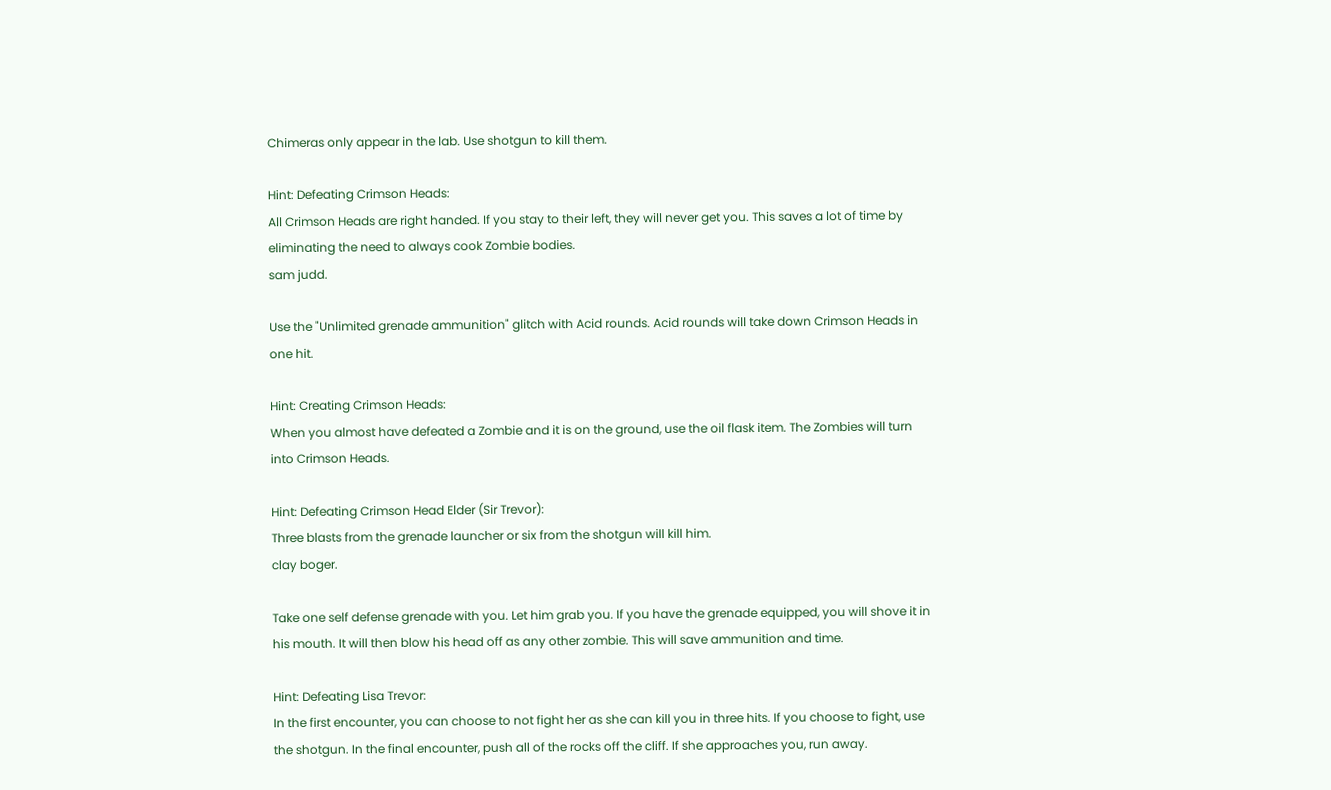Chimeras only appear in the lab. Use shotgun to kill them.

Hint: Defeating Crimson Heads:
All Crimson Heads are right handed. If you stay to their left, they will never get you. This saves a lot of time by eliminating the need to always cook Zombie bodies.
sam judd.

Use the "Unlimited grenade ammunition" glitch with Acid rounds. Acid rounds will take down Crimson Heads in one hit.

Hint: Creating Crimson Heads:
When you almost have defeated a Zombie and it is on the ground, use the oil flask item. The Zombies will turn into Crimson Heads.

Hint: Defeating Crimson Head Elder (Sir Trevor):
Three blasts from the grenade launcher or six from the shotgun will kill him.
clay boger.

Take one self defense grenade with you. Let him grab you. If you have the grenade equipped, you will shove it in his mouth. It will then blow his head off as any other zombie. This will save ammunition and time.

Hint: Defeating Lisa Trevor:
In the first encounter, you can choose to not fight her as she can kill you in three hits. If you choose to fight, use the shotgun. In the final encounter, push all of the rocks off the cliff. If she approaches you, run away.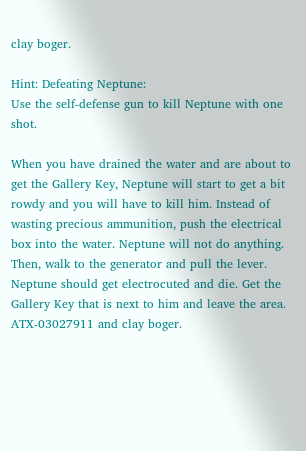clay boger.

Hint: Defeating Neptune:
Use the self-defense gun to kill Neptune with one shot.

When you have drained the water and are about to get the Gallery Key, Neptune will start to get a bit rowdy and you will have to kill him. Instead of wasting precious ammunition, push the electrical box into the water. Neptune will not do anything. Then, walk to the generator and pull the lever. Neptune should get electrocuted and die. Get the Gallery Key that is next to him and leave the area.
ATX-03027911 and clay boger.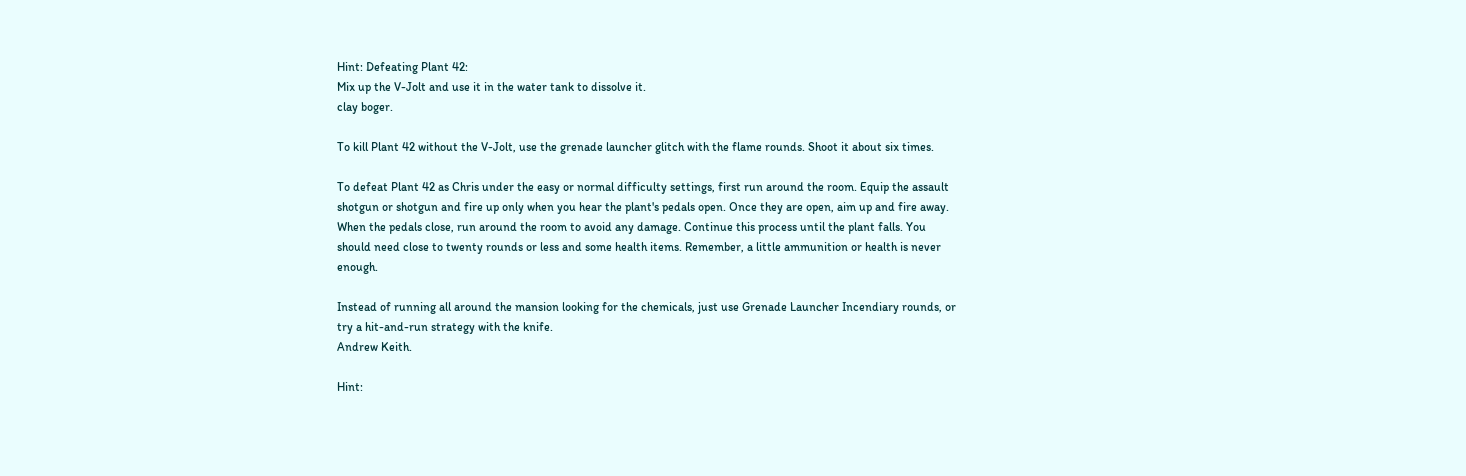Hint: Defeating Plant 42:
Mix up the V-Jolt and use it in the water tank to dissolve it.
clay boger.

To kill Plant 42 without the V-Jolt, use the grenade launcher glitch with the flame rounds. Shoot it about six times.

To defeat Plant 42 as Chris under the easy or normal difficulty settings, first run around the room. Equip the assault shotgun or shotgun and fire up only when you hear the plant's pedals open. Once they are open, aim up and fire away. When the pedals close, run around the room to avoid any damage. Continue this process until the plant falls. You should need close to twenty rounds or less and some health items. Remember, a little ammunition or health is never enough.

Instead of running all around the mansion looking for the chemicals, just use Grenade Launcher Incendiary rounds, or try a hit-and-run strategy with the knife.
Andrew Keith.

Hint: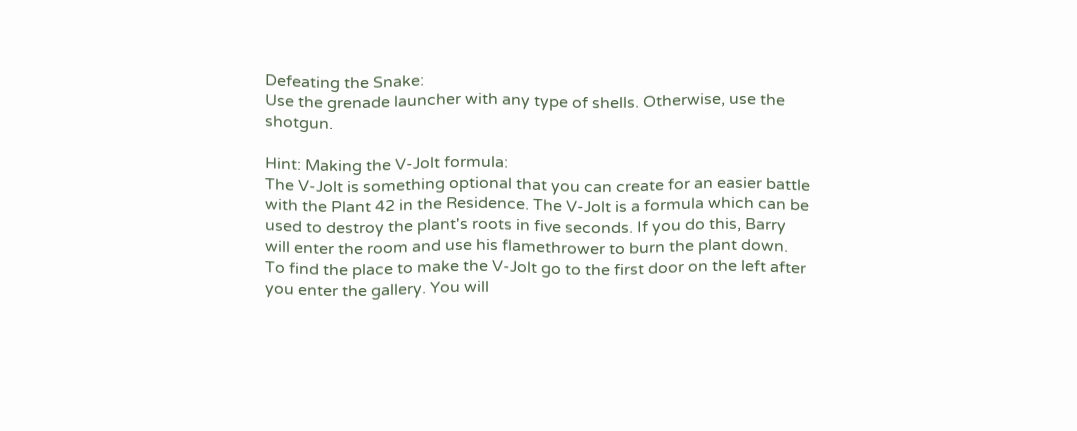Defeating the Snake:
Use the grenade launcher with any type of shells. Otherwise, use the shotgun.

Hint: Making the V-Jolt formula:
The V-Jolt is something optional that you can create for an easier battle with the Plant 42 in the Residence. The V-Jolt is a formula which can be used to destroy the plant's roots in five seconds. If you do this, Barry will enter the room and use his flamethrower to burn the plant down. To find the place to make the V-Jolt go to the first door on the left after you enter the gallery. You will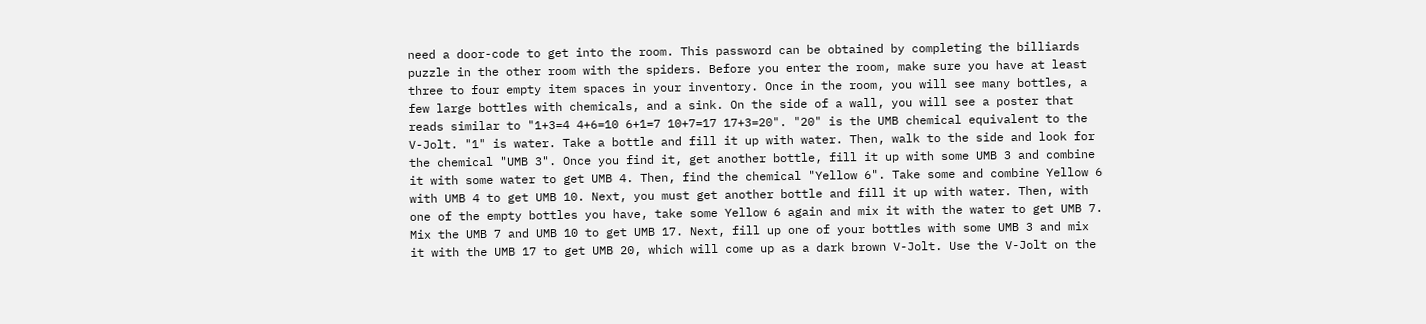need a door-code to get into the room. This password can be obtained by completing the billiards puzzle in the other room with the spiders. Before you enter the room, make sure you have at least three to four empty item spaces in your inventory. Once in the room, you will see many bottles, a few large bottles with chemicals, and a sink. On the side of a wall, you will see a poster that reads similar to "1+3=4 4+6=10 6+1=7 10+7=17 17+3=20". "20" is the UMB chemical equivalent to the V-Jolt. "1" is water. Take a bottle and fill it up with water. Then, walk to the side and look for the chemical "UMB 3". Once you find it, get another bottle, fill it up with some UMB 3 and combine it with some water to get UMB 4. Then, find the chemical "Yellow 6". Take some and combine Yellow 6 with UMB 4 to get UMB 10. Next, you must get another bottle and fill it up with water. Then, with one of the empty bottles you have, take some Yellow 6 again and mix it with the water to get UMB 7. Mix the UMB 7 and UMB 10 to get UMB 17. Next, fill up one of your bottles with some UMB 3 and mix it with the UMB 17 to get UMB 20, which will come up as a dark brown V-Jolt. Use the V-Jolt on the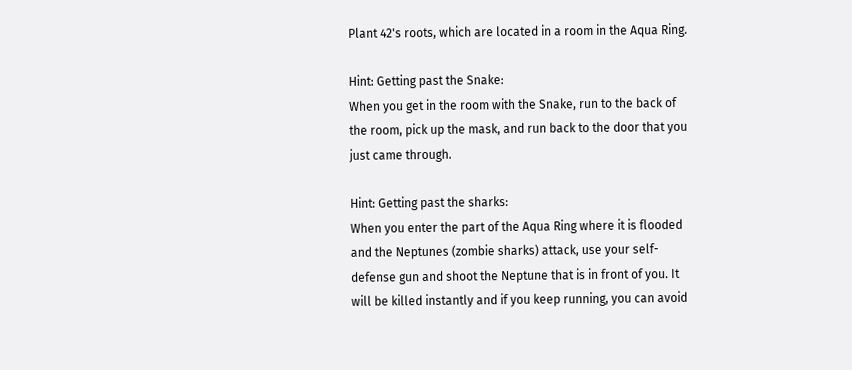Plant 42's roots, which are located in a room in the Aqua Ring.

Hint: Getting past the Snake:
When you get in the room with the Snake, run to the back of the room, pick up the mask, and run back to the door that you just came through.

Hint: Getting past the sharks:
When you enter the part of the Aqua Ring where it is flooded and the Neptunes (zombie sharks) attack, use your self-defense gun and shoot the Neptune that is in front of you. It will be killed instantly and if you keep running, you can avoid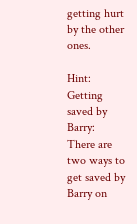getting hurt by the other ones.

Hint: Getting saved by Barry:
There are two ways to get saved by Barry on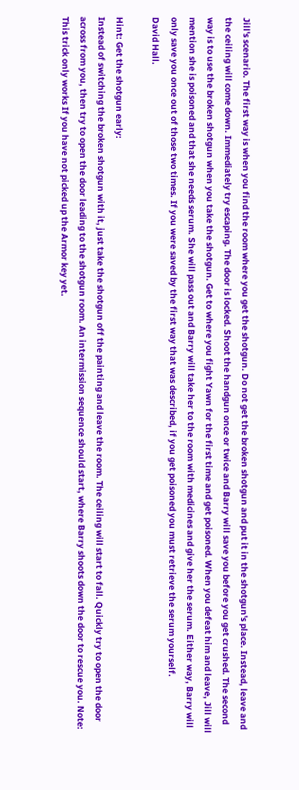Jill's scenario. The first way is when you find the room where you get the shotgun. Do not get the broken shotgun and put it in the shotgun's place. Instead, leave and the ceiling will come down. Immediately try escaping. The door is locked. Shoot the handgun once or twice and Barry will save you before you get crushed. The second way is to use the broken shotgun when you take the shotgun. Get to where you fight Yawn for the first time and get poisoned. When you defeat him and leave, Jill will mention she is poisoned and that she needs serum. She will pass out and Barry will take her to the room with medicines and give her the serum. Either way, Barry will only save you once out of those two times. If you were saved by the first way that was described, if you get poisoned you must retrieve the serum yourself.
David Hall.

Hint: Get the shotgun early:
Instead of switching the broken shotgun with it, just take the shotgun off the painting and leave the room. The ceiling will start to fall. Quickly try to open the door across from you, then try to open the door leading to the shotgun room. An intermission sequence should start, where Barry shoots down the door to rescue you. Note: This trick only works If you have not picked up the Armor key yet.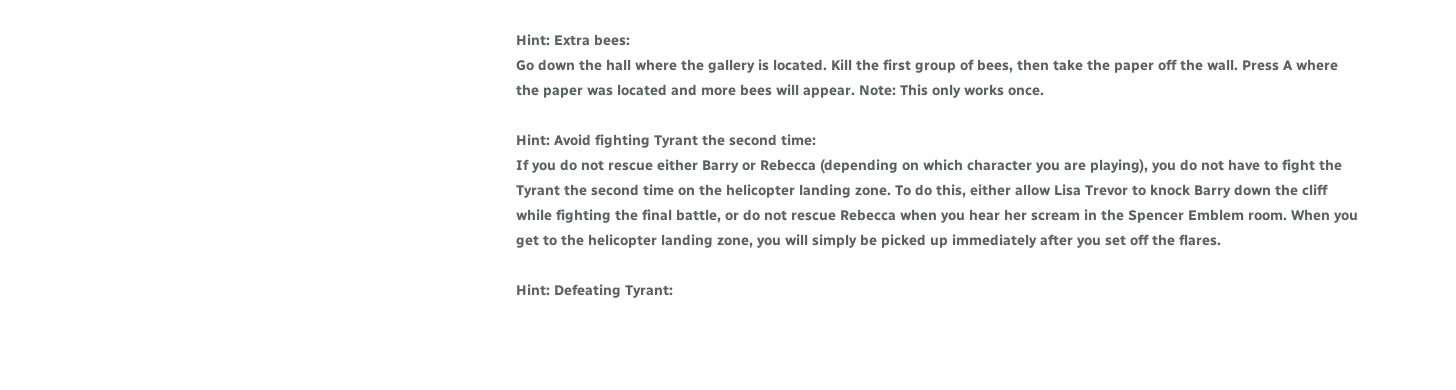Hint: Extra bees:
Go down the hall where the gallery is located. Kill the first group of bees, then take the paper off the wall. Press A where the paper was located and more bees will appear. Note: This only works once.

Hint: Avoid fighting Tyrant the second time:
If you do not rescue either Barry or Rebecca (depending on which character you are playing), you do not have to fight the Tyrant the second time on the helicopter landing zone. To do this, either allow Lisa Trevor to knock Barry down the cliff while fighting the final battle, or do not rescue Rebecca when you hear her scream in the Spencer Emblem room. When you get to the helicopter landing zone, you will simply be picked up immediately after you set off the flares.

Hint: Defeating Tyrant: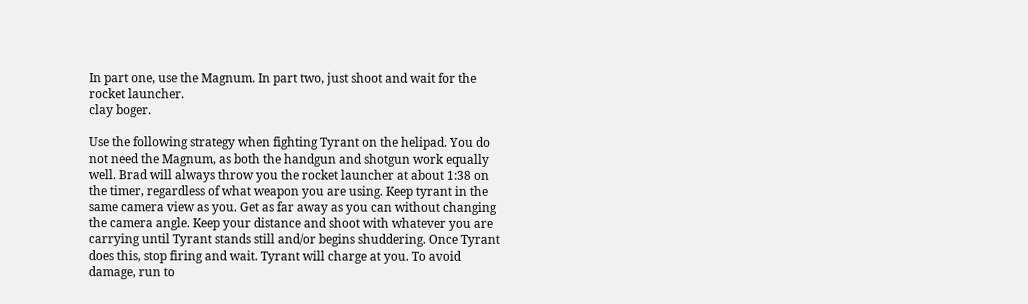In part one, use the Magnum. In part two, just shoot and wait for the rocket launcher.
clay boger.

Use the following strategy when fighting Tyrant on the helipad. You do not need the Magnum, as both the handgun and shotgun work equally well. Brad will always throw you the rocket launcher at about 1:38 on the timer, regardless of what weapon you are using. Keep tyrant in the same camera view as you. Get as far away as you can without changing the camera angle. Keep your distance and shoot with whatever you are carrying until Tyrant stands still and/or begins shuddering. Once Tyrant does this, stop firing and wait. Tyrant will charge at you. To avoid damage, run to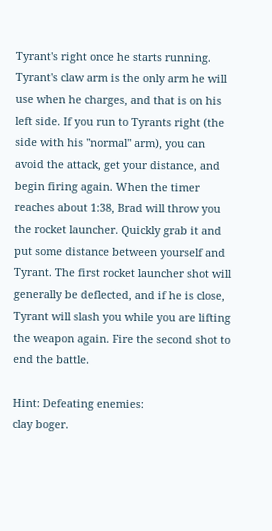Tyrant's right once he starts running. Tyrant's claw arm is the only arm he will use when he charges, and that is on his left side. If you run to Tyrants right (the side with his "normal" arm), you can avoid the attack, get your distance, and begin firing again. When the timer reaches about 1:38, Brad will throw you the rocket launcher. Quickly grab it and put some distance between yourself and Tyrant. The first rocket launcher shot will generally be deflected, and if he is close, Tyrant will slash you while you are lifting the weapon again. Fire the second shot to end the battle.

Hint: Defeating enemies:
clay boger.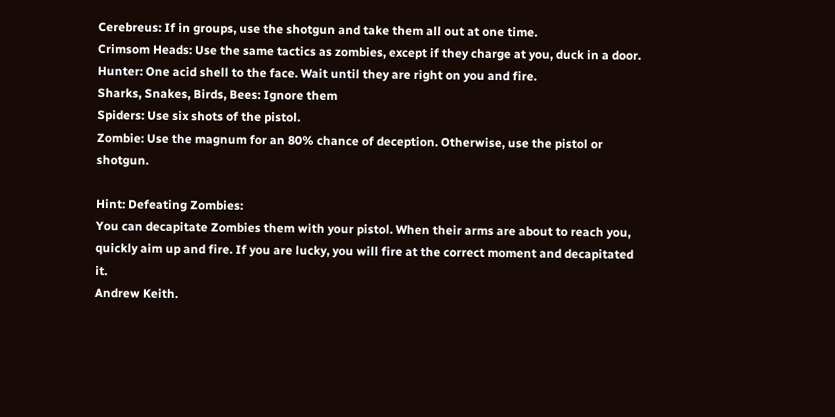Cerebreus: If in groups, use the shotgun and take them all out at one time.
Crimsom Heads: Use the same tactics as zombies, except if they charge at you, duck in a door.
Hunter: One acid shell to the face. Wait until they are right on you and fire.
Sharks, Snakes, Birds, Bees: Ignore them
Spiders: Use six shots of the pistol.
Zombie: Use the magnum for an 80% chance of deception. Otherwise, use the pistol or shotgun.

Hint: Defeating Zombies:
You can decapitate Zombies them with your pistol. When their arms are about to reach you, quickly aim up and fire. If you are lucky, you will fire at the correct moment and decapitated it.
Andrew Keith.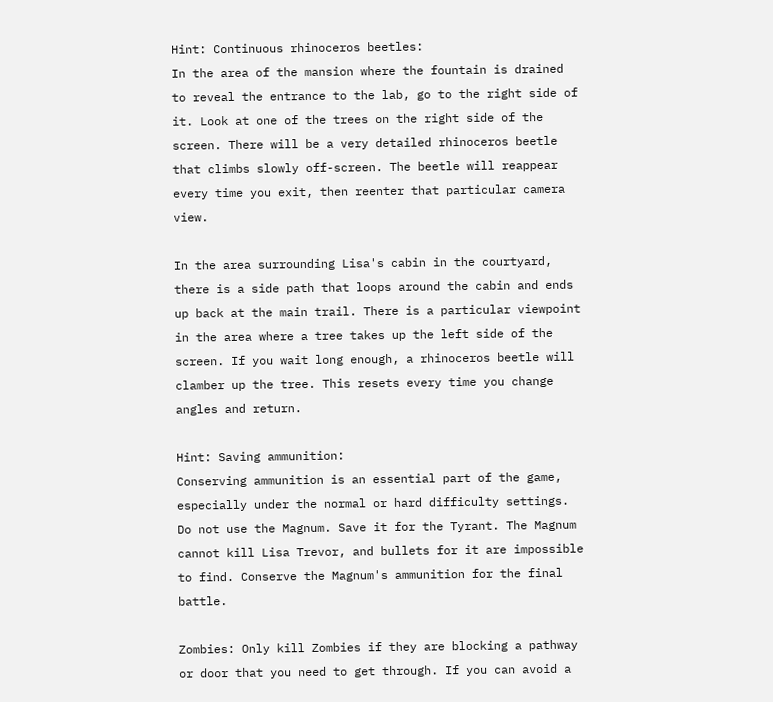Hint: Continuous rhinoceros beetles:
In the area of the mansion where the fountain is drained to reveal the entrance to the lab, go to the right side of it. Look at one of the trees on the right side of the screen. There will be a very detailed rhinoceros beetle that climbs slowly off-screen. The beetle will reappear every time you exit, then reenter that particular camera view.

In the area surrounding Lisa's cabin in the courtyard, there is a side path that loops around the cabin and ends up back at the main trail. There is a particular viewpoint in the area where a tree takes up the left side of the screen. If you wait long enough, a rhinoceros beetle will clamber up the tree. This resets every time you change angles and return.

Hint: Saving ammunition:
Conserving ammunition is an essential part of the game, especially under the normal or hard difficulty settings. Do not use the Magnum. Save it for the Tyrant. The Magnum cannot kill Lisa Trevor, and bullets for it are impossible to find. Conserve the Magnum's ammunition for the final battle.

Zombies: Only kill Zombies if they are blocking a pathway or door that you need to get through. If you can avoid a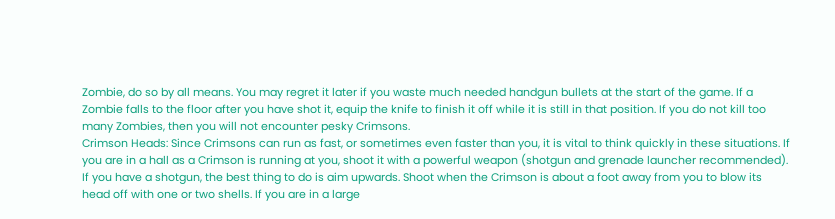Zombie, do so by all means. You may regret it later if you waste much needed handgun bullets at the start of the game. If a Zombie falls to the floor after you have shot it, equip the knife to finish it off while it is still in that position. If you do not kill too many Zombies, then you will not encounter pesky Crimsons.
Crimson Heads: Since Crimsons can run as fast, or sometimes even faster than you, it is vital to think quickly in these situations. If you are in a hall as a Crimson is running at you, shoot it with a powerful weapon (shotgun and grenade launcher recommended). If you have a shotgun, the best thing to do is aim upwards. Shoot when the Crimson is about a foot away from you to blow its head off with one or two shells. If you are in a large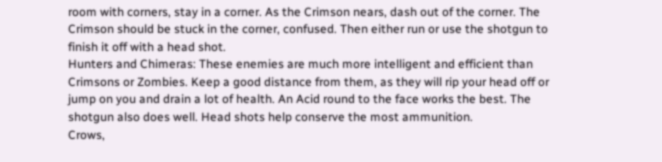room with corners, stay in a corner. As the Crimson nears, dash out of the corner. The Crimson should be stuck in the corner, confused. Then either run or use the shotgun to finish it off with a head shot.
Hunters and Chimeras: These enemies are much more intelligent and efficient than Crimsons or Zombies. Keep a good distance from them, as they will rip your head off or jump on you and drain a lot of health. An Acid round to the face works the best. The shotgun also does well. Head shots help conserve the most ammunition.
Crows,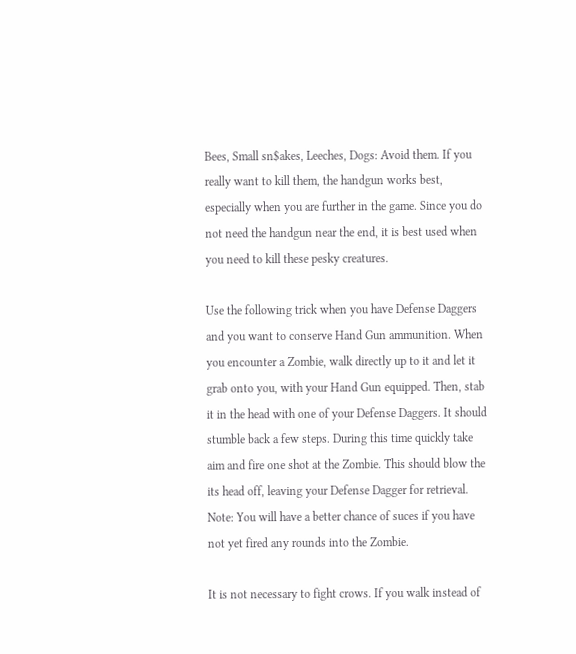Bees, Small sn$akes, Leeches, Dogs: Avoid them. If you really want to kill them, the handgun works best, especially when you are further in the game. Since you do not need the handgun near the end, it is best used when you need to kill these pesky creatures.

Use the following trick when you have Defense Daggers and you want to conserve Hand Gun ammunition. When you encounter a Zombie, walk directly up to it and let it grab onto you, with your Hand Gun equipped. Then, stab it in the head with one of your Defense Daggers. It should stumble back a few steps. During this time quickly take aim and fire one shot at the Zombie. This should blow the its head off, leaving your Defense Dagger for retrieval. Note: You will have a better chance of suces if you have not yet fired any rounds into the Zombie.

It is not necessary to fight crows. If you walk instead of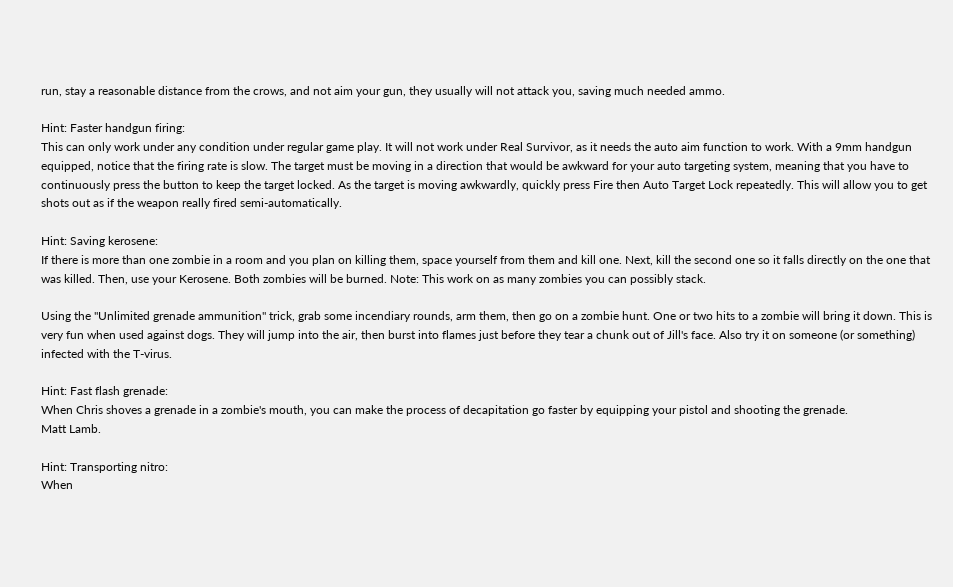run, stay a reasonable distance from the crows, and not aim your gun, they usually will not attack you, saving much needed ammo.

Hint: Faster handgun firing:
This can only work under any condition under regular game play. It will not work under Real Survivor, as it needs the auto aim function to work. With a 9mm handgun equipped, notice that the firing rate is slow. The target must be moving in a direction that would be awkward for your auto targeting system, meaning that you have to continuously press the button to keep the target locked. As the target is moving awkwardly, quickly press Fire then Auto Target Lock repeatedly. This will allow you to get shots out as if the weapon really fired semi-automatically.

Hint: Saving kerosene:
If there is more than one zombie in a room and you plan on killing them, space yourself from them and kill one. Next, kill the second one so it falls directly on the one that was killed. Then, use your Kerosene. Both zombies will be burned. Note: This work on as many zombies you can possibly stack.

Using the "Unlimited grenade ammunition" trick, grab some incendiary rounds, arm them, then go on a zombie hunt. One or two hits to a zombie will bring it down. This is very fun when used against dogs. They will jump into the air, then burst into flames just before they tear a chunk out of Jill's face. Also try it on someone (or something) infected with the T-virus.

Hint: Fast flash grenade:
When Chris shoves a grenade in a zombie's mouth, you can make the process of decapitation go faster by equipping your pistol and shooting the grenade.
Matt Lamb.

Hint: Transporting nitro:
When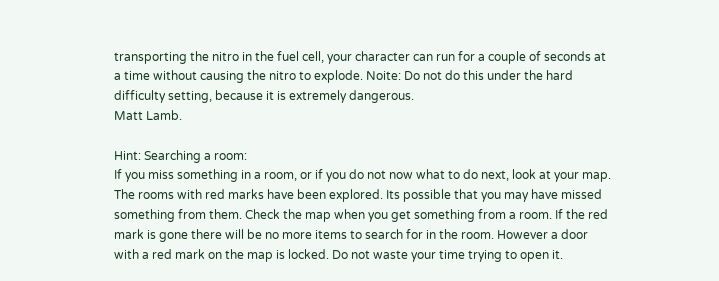transporting the nitro in the fuel cell, your character can run for a couple of seconds at a time without causing the nitro to explode. Noite: Do not do this under the hard difficulty setting, because it is extremely dangerous.
Matt Lamb.

Hint: Searching a room:
If you miss something in a room, or if you do not now what to do next, look at your map. The rooms with red marks have been explored. Its possible that you may have missed something from them. Check the map when you get something from a room. If the red mark is gone there will be no more items to search for in the room. However a door with a red mark on the map is locked. Do not waste your time trying to open it.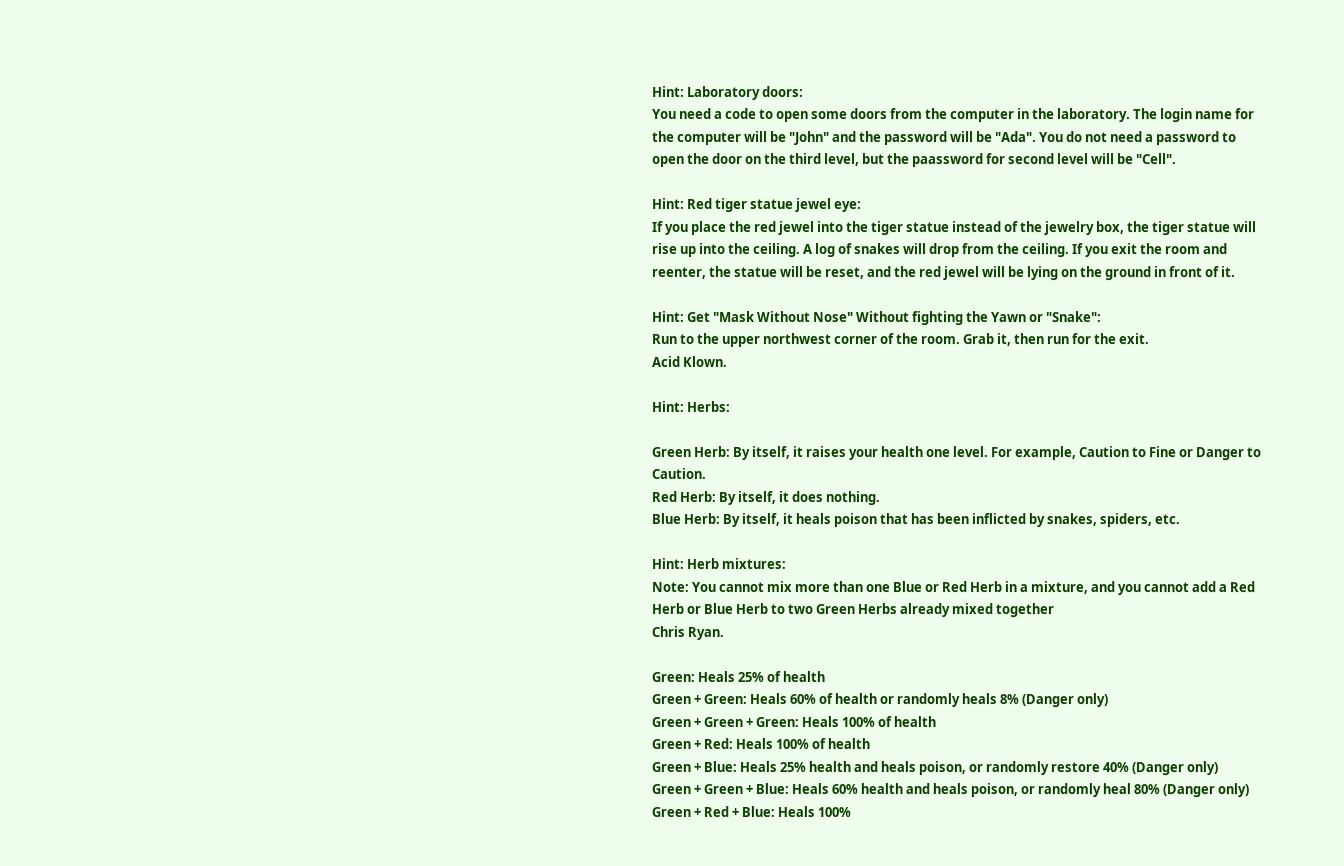Hint: Laboratory doors:
You need a code to open some doors from the computer in the laboratory. The login name for the computer will be "John" and the password will be "Ada". You do not need a password to open the door on the third level, but the paassword for second level will be "Cell".

Hint: Red tiger statue jewel eye:
If you place the red jewel into the tiger statue instead of the jewelry box, the tiger statue will rise up into the ceiling. A log of snakes will drop from the ceiling. If you exit the room and reenter, the statue will be reset, and the red jewel will be lying on the ground in front of it.

Hint: Get "Mask Without Nose" Without fighting the Yawn or "Snake":
Run to the upper northwest corner of the room. Grab it, then run for the exit.
Acid Klown.

Hint: Herbs:

Green Herb: By itself, it raises your health one level. For example, Caution to Fine or Danger to Caution.
Red Herb: By itself, it does nothing.
Blue Herb: By itself, it heals poison that has been inflicted by snakes, spiders, etc.

Hint: Herb mixtures:
Note: You cannot mix more than one Blue or Red Herb in a mixture, and you cannot add a Red Herb or Blue Herb to two Green Herbs already mixed together
Chris Ryan.

Green: Heals 25% of health
Green + Green: Heals 60% of health or randomly heals 8% (Danger only)
Green + Green + Green: Heals 100% of health
Green + Red: Heals 100% of health
Green + Blue: Heals 25% health and heals poison, or randomly restore 40% (Danger only)
Green + Green + Blue: Heals 60% health and heals poison, or randomly heal 80% (Danger only)
Green + Red + Blue: Heals 100%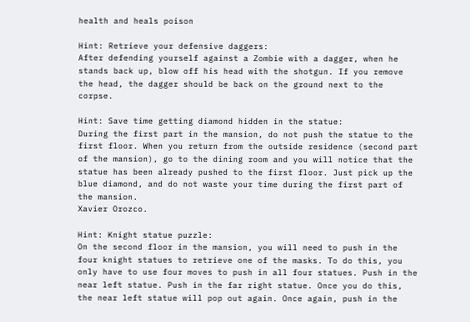health and heals poison

Hint: Retrieve your defensive daggers:
After defending yourself against a Zombie with a dagger, when he stands back up, blow off his head with the shotgun. If you remove the head, the dagger should be back on the ground next to the corpse.

Hint: Save time getting diamond hidden in the statue:
During the first part in the mansion, do not push the statue to the first floor. When you return from the outside residence (second part of the mansion), go to the dining room and you will notice that the statue has been already pushed to the first floor. Just pick up the blue diamond, and do not waste your time during the first part of the mansion.
Xavier Orozco.

Hint: Knight statue puzzle:
On the second floor in the mansion, you will need to push in the four knight statues to retrieve one of the masks. To do this, you only have to use four moves to push in all four statues. Push in the near left statue. Push in the far right statue. Once you do this, the near left statue will pop out again. Once again, push in the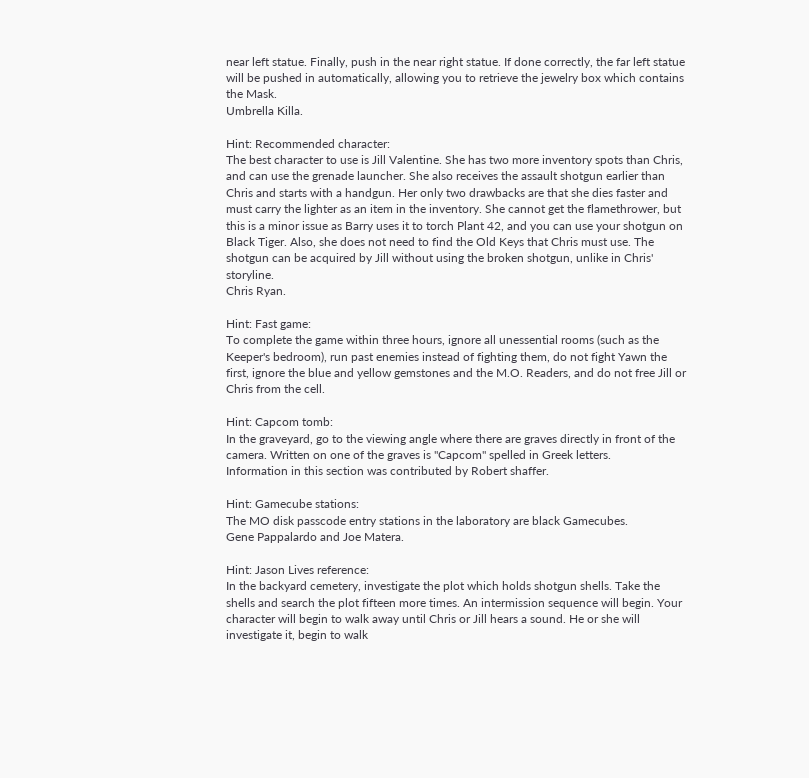near left statue. Finally, push in the near right statue. If done correctly, the far left statue will be pushed in automatically, allowing you to retrieve the jewelry box which contains the Mask.
Umbrella Killa.

Hint: Recommended character:
The best character to use is Jill Valentine. She has two more inventory spots than Chris, and can use the grenade launcher. She also receives the assault shotgun earlier than Chris and starts with a handgun. Her only two drawbacks are that she dies faster and must carry the lighter as an item in the inventory. She cannot get the flamethrower, but this is a minor issue as Barry uses it to torch Plant 42, and you can use your shotgun on Black Tiger. Also, she does not need to find the Old Keys that Chris must use. The shotgun can be acquired by Jill without using the broken shotgun, unlike in Chris' storyline.
Chris Ryan.

Hint: Fast game:
To complete the game within three hours, ignore all unessential rooms (such as the Keeper's bedroom), run past enemies instead of fighting them, do not fight Yawn the first, ignore the blue and yellow gemstones and the M.O. Readers, and do not free Jill or Chris from the cell.

Hint: Capcom tomb:
In the graveyard, go to the viewing angle where there are graves directly in front of the camera. Written on one of the graves is "Capcom" spelled in Greek letters.
Information in this section was contributed by Robert shaffer.

Hint: Gamecube stations:
The MO disk passcode entry stations in the laboratory are black Gamecubes.
Gene Pappalardo and Joe Matera.

Hint: Jason Lives reference:
In the backyard cemetery, investigate the plot which holds shotgun shells. Take the shells and search the plot fifteen more times. An intermission sequence will begin. Your character will begin to walk away until Chris or Jill hears a sound. He or she will investigate it, begin to walk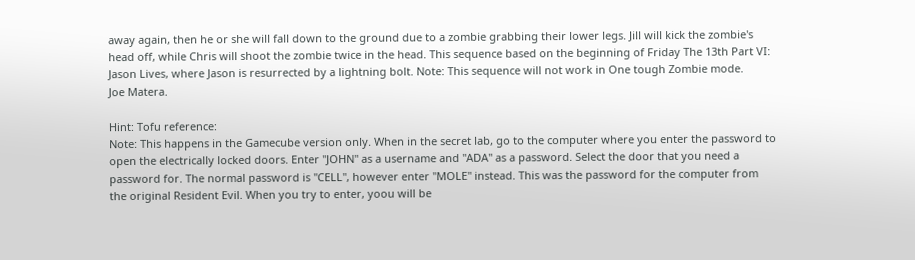away again, then he or she will fall down to the ground due to a zombie grabbing their lower legs. Jill will kick the zombie's head off, while Chris will shoot the zombie twice in the head. This sequence based on the beginning of Friday The 13th Part VI: Jason Lives, where Jason is resurrected by a lightning bolt. Note: This sequence will not work in One tough Zombie mode.
Joe Matera.

Hint: Tofu reference:
Note: This happens in the Gamecube version only. When in the secret lab, go to the computer where you enter the password to open the electrically locked doors. Enter "JOHN" as a username and "ADA" as a password. Select the door that you need a password for. The normal password is "CELL", however enter "MOLE" instead. This was the password for the computer from the original Resident Evil. When you try to enter, yoou will be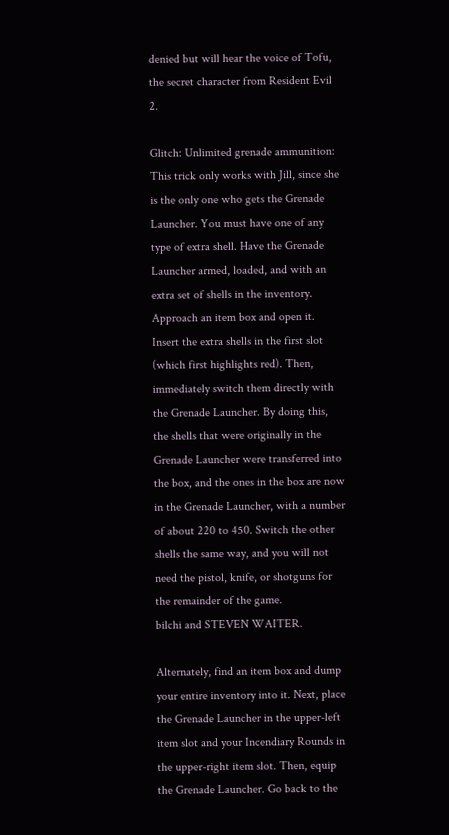denied but will hear the voice of Tofu, the secret character from Resident Evil 2.

Glitch: Unlimited grenade ammunition:
This trick only works with Jill, since she is the only one who gets the Grenade Launcher. You must have one of any type of extra shell. Have the Grenade Launcher armed, loaded, and with an extra set of shells in the inventory. Approach an item box and open it. Insert the extra shells in the first slot (which first highlights red). Then, immediately switch them directly with the Grenade Launcher. By doing this, the shells that were originally in the Grenade Launcher were transferred into the box, and the ones in the box are now in the Grenade Launcher, with a number of about 220 to 450. Switch the other shells the same way, and you will not need the pistol, knife, or shotguns for the remainder of the game.
bilchi and STEVEN WAITER.

Alternately, find an item box and dump your entire inventory into it. Next, place the Grenade Launcher in the upper-left item slot and your Incendiary Rounds in the upper-right item slot. Then, equip the Grenade Launcher. Go back to the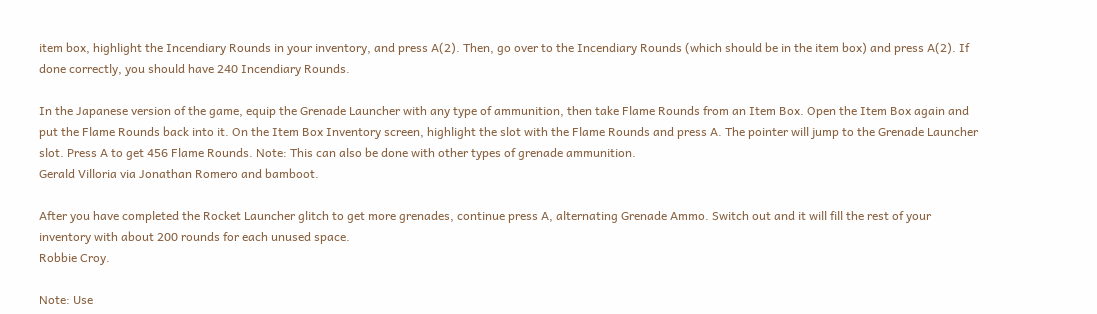item box, highlight the Incendiary Rounds in your inventory, and press A(2). Then, go over to the Incendiary Rounds (which should be in the item box) and press A(2). If done correctly, you should have 240 Incendiary Rounds.

In the Japanese version of the game, equip the Grenade Launcher with any type of ammunition, then take Flame Rounds from an Item Box. Open the Item Box again and put the Flame Rounds back into it. On the Item Box Inventory screen, highlight the slot with the Flame Rounds and press A. The pointer will jump to the Grenade Launcher slot. Press A to get 456 Flame Rounds. Note: This can also be done with other types of grenade ammunition.
Gerald Villoria via Jonathan Romero and bamboot.

After you have completed the Rocket Launcher glitch to get more grenades, continue press A, alternating Grenade Ammo. Switch out and it will fill the rest of your inventory with about 200 rounds for each unused space.
Robbie Croy.

Note: Use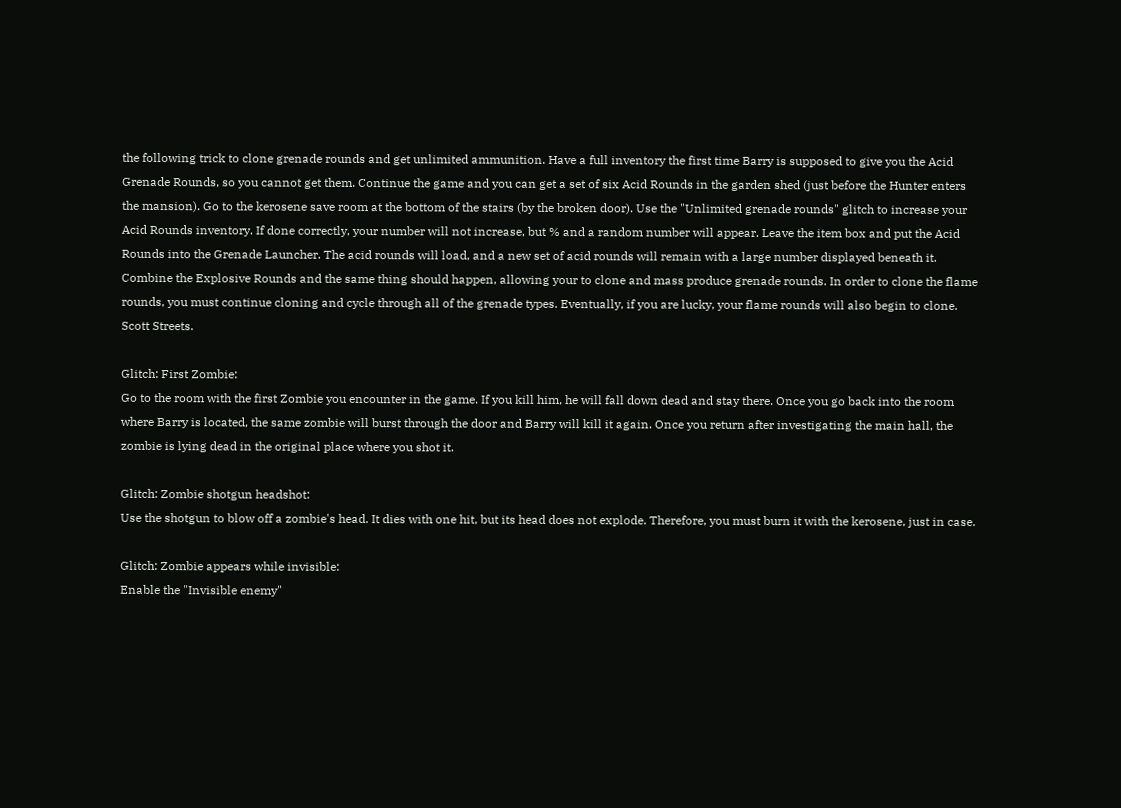the following trick to clone grenade rounds and get unlimited ammunition. Have a full inventory the first time Barry is supposed to give you the Acid Grenade Rounds, so you cannot get them. Continue the game and you can get a set of six Acid Rounds in the garden shed (just before the Hunter enters the mansion). Go to the kerosene save room at the bottom of the stairs (by the broken door). Use the "Unlimited grenade rounds" glitch to increase your Acid Rounds inventory. If done correctly, your number will not increase, but % and a random number will appear. Leave the item box and put the Acid Rounds into the Grenade Launcher. The acid rounds will load, and a new set of acid rounds will remain with a large number displayed beneath it. Combine the Explosive Rounds and the same thing should happen, allowing your to clone and mass produce grenade rounds. In order to clone the flame rounds, you must continue cloning and cycle through all of the grenade types. Eventually, if you are lucky, your flame rounds will also begin to clone.
Scott Streets.

Glitch: First Zombie:
Go to the room with the first Zombie you encounter in the game. If you kill him, he will fall down dead and stay there. Once you go back into the room where Barry is located, the same zombie will burst through the door and Barry will kill it again. Once you return after investigating the main hall, the zombie is lying dead in the original place where you shot it.

Glitch: Zombie shotgun headshot:
Use the shotgun to blow off a zombie's head. It dies with one hit, but its head does not explode. Therefore, you must burn it with the kerosene, just in case.

Glitch: Zombie appears while invisible:
Enable the "Invisible enemy"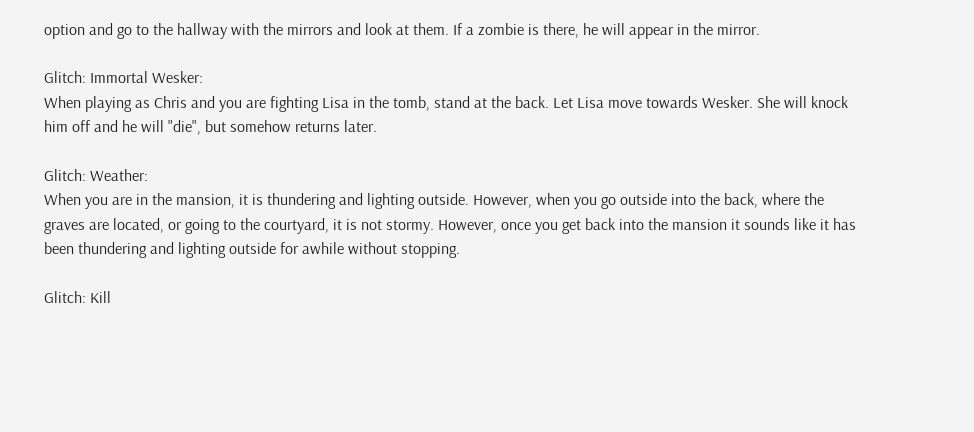option and go to the hallway with the mirrors and look at them. If a zombie is there, he will appear in the mirror.

Glitch: Immortal Wesker:
When playing as Chris and you are fighting Lisa in the tomb, stand at the back. Let Lisa move towards Wesker. She will knock him off and he will "die", but somehow returns later.

Glitch: Weather:
When you are in the mansion, it is thundering and lighting outside. However, when you go outside into the back, where the graves are located, or going to the courtyard, it is not stormy. However, once you get back into the mansion it sounds like it has been thundering and lighting outside for awhile without stopping.

Glitch: Kill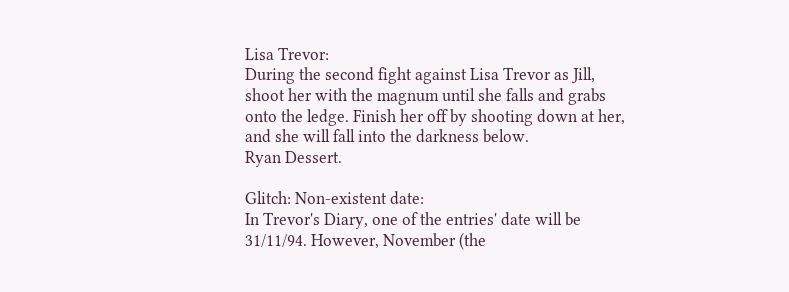Lisa Trevor:
During the second fight against Lisa Trevor as Jill, shoot her with the magnum until she falls and grabs onto the ledge. Finish her off by shooting down at her, and she will fall into the darkness below.
Ryan Dessert.

Glitch: Non-existent date:
In Trevor's Diary, one of the entries' date will be 31/11/94. However, November (the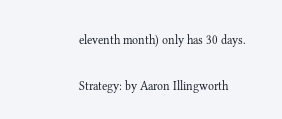eleventh month) only has 30 days.

Strategy: by Aaron Illingworth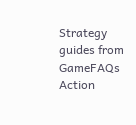Strategy guides from GameFAQs
Action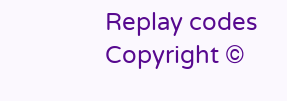Replay codes
Copyright ©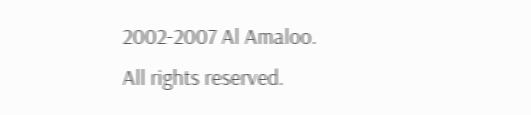2002-2007 Al Amaloo. All rights reserved.